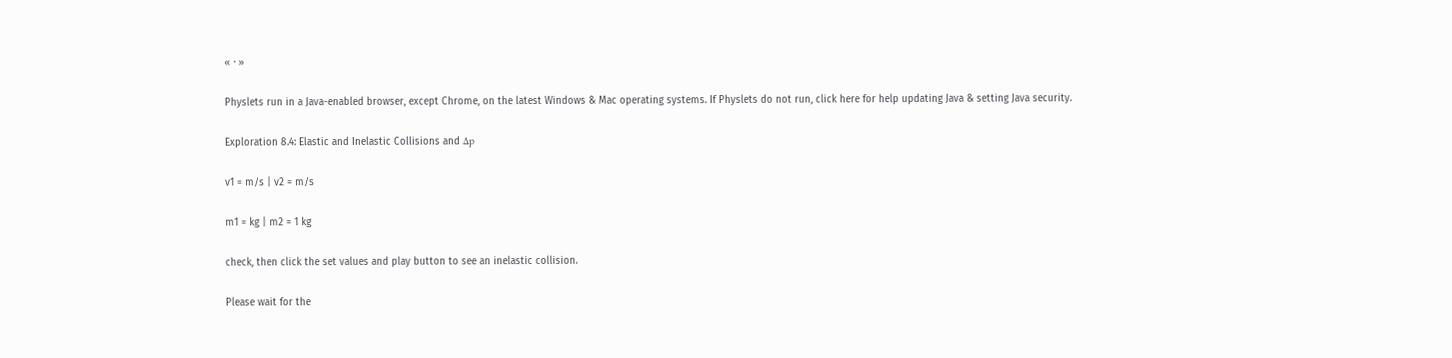« · »

Physlets run in a Java-enabled browser, except Chrome, on the latest Windows & Mac operating systems. If Physlets do not run, click here for help updating Java & setting Java security.

Exploration 8.4: Elastic and Inelastic Collisions and Δp

v1 = m/s | v2 = m/s

m1 = kg | m2 = 1 kg

check, then click the set values and play button to see an inelastic collision.

Please wait for the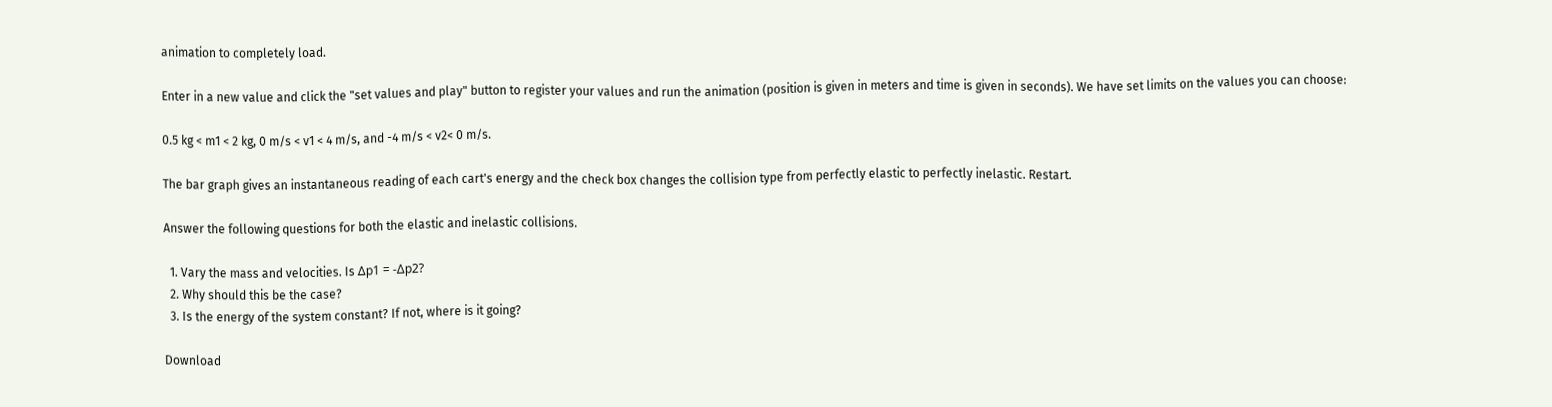animation to completely load.

Enter in a new value and click the "set values and play" button to register your values and run the animation (position is given in meters and time is given in seconds). We have set limits on the values you can choose:

0.5 kg < m1 < 2 kg, 0 m/s < v1 < 4 m/s, and -4 m/s < v2< 0 m/s.

The bar graph gives an instantaneous reading of each cart's energy and the check box changes the collision type from perfectly elastic to perfectly inelastic. Restart.

Answer the following questions for both the elastic and inelastic collisions.

  1. Vary the mass and velocities. Is Δp1 = -Δp2?
  2. Why should this be the case?
  3. Is the energy of the system constant? If not, where is it going?

Download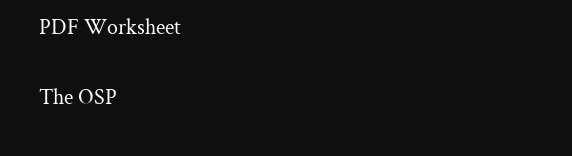PDF Worksheet

The OSP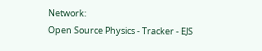Network:
Open Source Physics - Tracker - EJS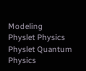Modeling
Physlet Physics
Physlet Quantum Physics